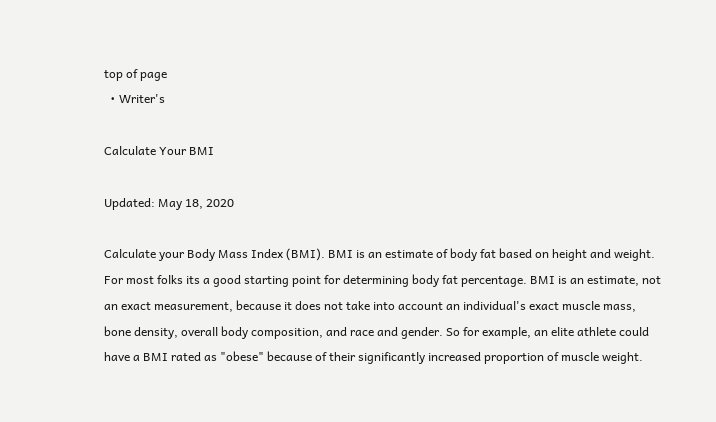top of page
  • Writer's

Calculate Your BMI

Updated: May 18, 2020

Calculate your Body Mass Index (BMI). BMI is an estimate of body fat based on height and weight. For most folks its a good starting point for determining body fat percentage. BMI is an estimate, not an exact measurement, because it does not take into account an individual's exact muscle mass, bone density, overall body composition, and race and gender. So for example, an elite athlete could have a BMI rated as "obese" because of their significantly increased proportion of muscle weight.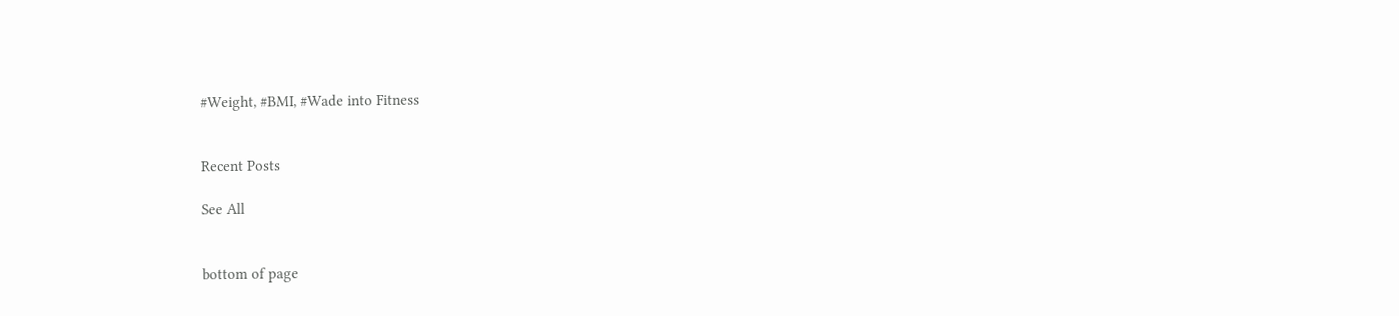#Weight, #BMI, #Wade into Fitness


Recent Posts

See All


bottom of page